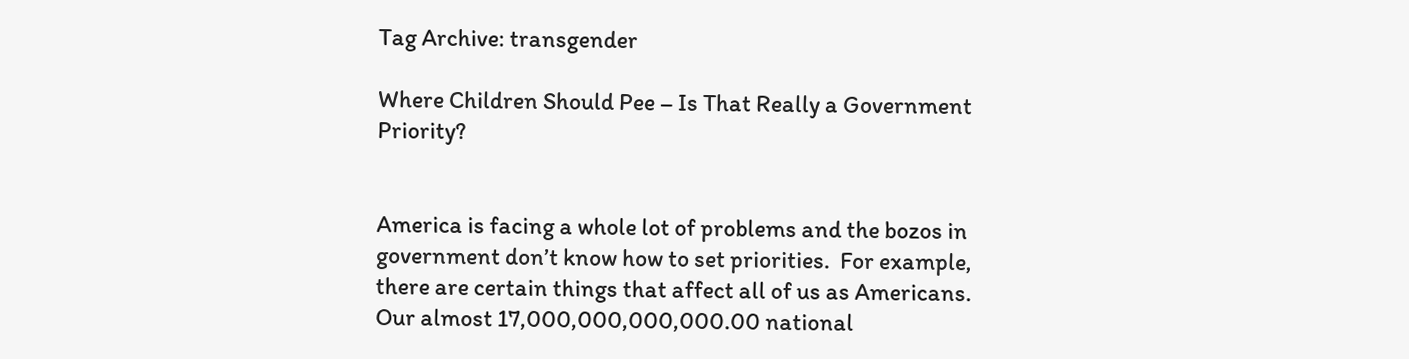Tag Archive: transgender

Where Children Should Pee – Is That Really a Government Priority?


America is facing a whole lot of problems and the bozos in government don’t know how to set priorities.  For example, there are certain things that affect all of us as Americans.  Our almost 17,000,000,000,000.00 national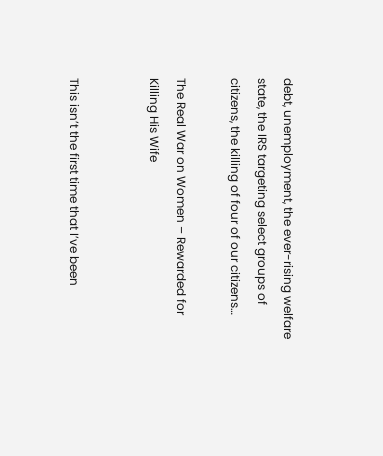debt, unemployment, the ever-rising welfare state, the IRS targeting select groups of citizens, the killing of four of our citizens…

The Real War on Women – Rewarded for Killing His Wife


This isn’t the first time that I’ve been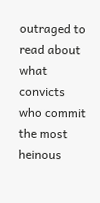outraged to read about what convicts who commit the most heinous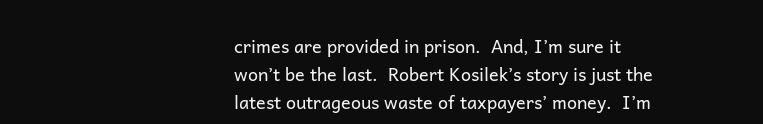crimes are provided in prison.  And, I’m sure it won’t be the last.  Robert Kosilek’s story is just the latest outrageous waste of taxpayers’ money.  I’m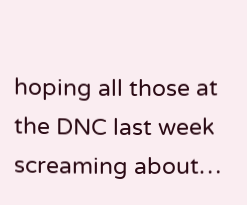hoping all those at the DNC last week screaming about…